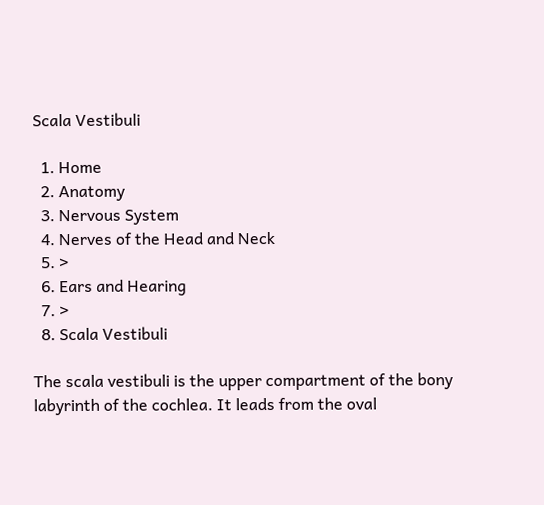Scala Vestibuli

  1. Home
  2. Anatomy
  3. Nervous System
  4. Nerves of the Head and Neck
  5. >
  6. Ears and Hearing
  7. >
  8. Scala Vestibuli

The scala vestibuli is the upper compartment of the bony labyrinth of the cochlea. It leads from the oval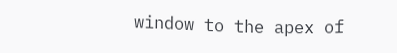window to the apex of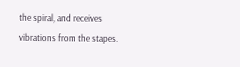the spiral, and receives vibrations from the stapes.